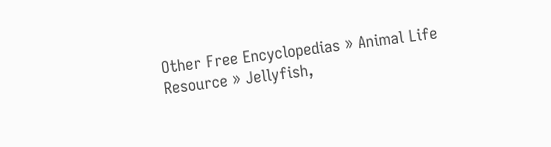Other Free Encyclopedias » Animal Life Resource » Jellyfish,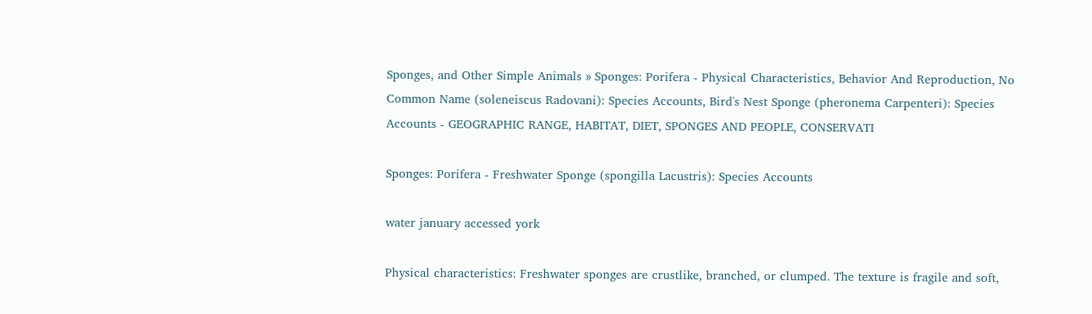Sponges, and Other Simple Animals » Sponges: Porifera - Physical Characteristics, Behavior And Reproduction, No Common Name (soleneiscus Radovani): Species Accounts, Bird's Nest Sponge (pheronema Carpenteri): Species Accounts - GEOGRAPHIC RANGE, HABITAT, DIET, SPONGES AND PEOPLE, CONSERVATI

Sponges: Porifera - Freshwater Sponge (spongilla Lacustris): Species Accounts

water january accessed york

Physical characteristics: Freshwater sponges are crustlike, branched, or clumped. The texture is fragile and soft,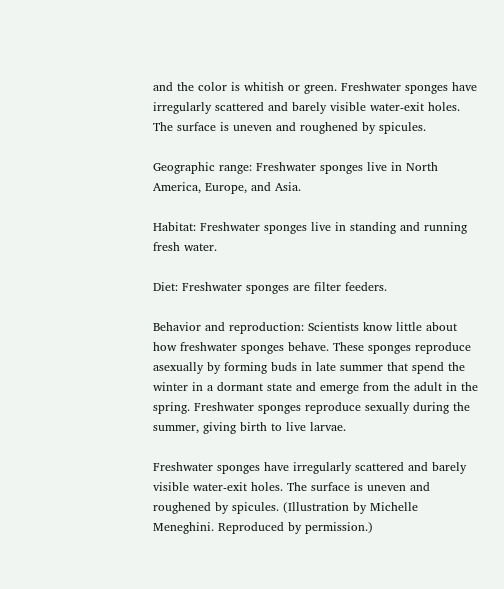and the color is whitish or green. Freshwater sponges have irregularly scattered and barely visible water-exit holes. The surface is uneven and roughened by spicules.

Geographic range: Freshwater sponges live in North America, Europe, and Asia.

Habitat: Freshwater sponges live in standing and running fresh water.

Diet: Freshwater sponges are filter feeders.

Behavior and reproduction: Scientists know little about how freshwater sponges behave. These sponges reproduce asexually by forming buds in late summer that spend the winter in a dormant state and emerge from the adult in the spring. Freshwater sponges reproduce sexually during the summer, giving birth to live larvae.

Freshwater sponges have irregularly scattered and barely visible water-exit holes. The surface is uneven and roughened by spicules. (Illustration by Michelle Meneghini. Reproduced by permission.)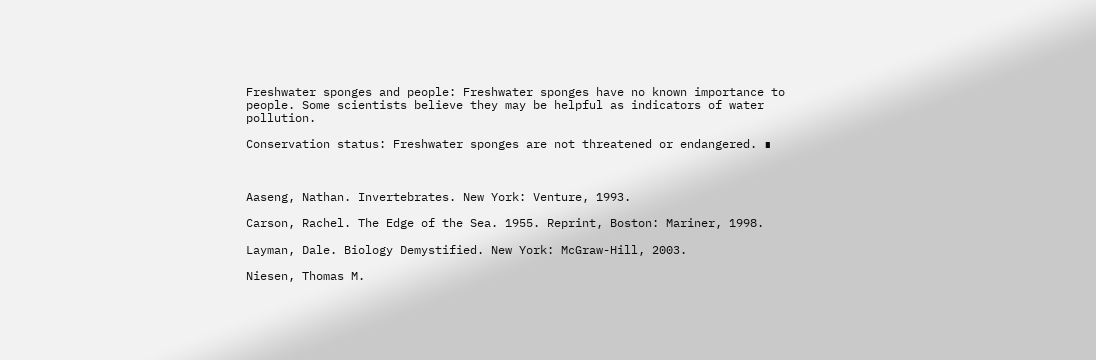Freshwater sponges and people: Freshwater sponges have no known importance to people. Some scientists believe they may be helpful as indicators of water pollution.

Conservation status: Freshwater sponges are not threatened or endangered. ∎



Aaseng, Nathan. Invertebrates. New York: Venture, 1993.

Carson, Rachel. The Edge of the Sea. 1955. Reprint, Boston: Mariner, 1998.

Layman, Dale. Biology Demystified. New York: McGraw-Hill, 2003.

Niesen, Thomas M.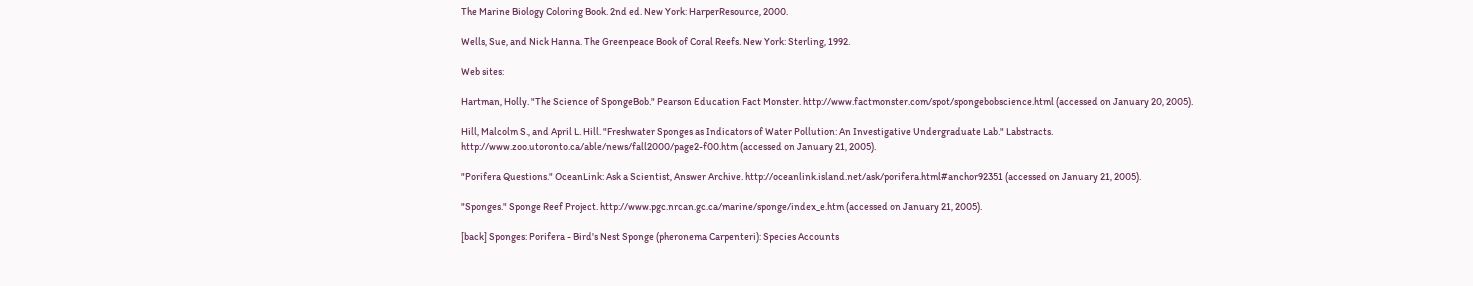The Marine Biology Coloring Book. 2nd ed. New York: HarperResource, 2000.

Wells, Sue, and Nick Hanna. The Greenpeace Book of Coral Reefs. New York: Sterling, 1992.

Web sites:

Hartman, Holly. "The Science of SpongeBob." Pearson Education Fact Monster. http://www.factmonster.com/spot/spongebobscience.html (accessed on January 20, 2005).

Hill, Malcolm S., and April L. Hill. "Freshwater Sponges as Indicators of Water Pollution: An Investigative Undergraduate Lab." Labstracts. http://www.zoo.utoronto.ca/able/news/fall2000/page2-f00.htm (accessed on January 21, 2005).

"Porifera Questions." OceanLink: Ask a Scientist, Answer Archive. http://oceanlink.island.net/ask/porifera.html#anchor92351 (accessed on January 21, 2005).

"Sponges." Sponge Reef Project. http://www.pgc.nrcan.gc.ca/marine/sponge/index_e.htm (accessed on January 21, 2005).

[back] Sponges: Porifera - Bird's Nest Sponge (pheronema Carpenteri): Species Accounts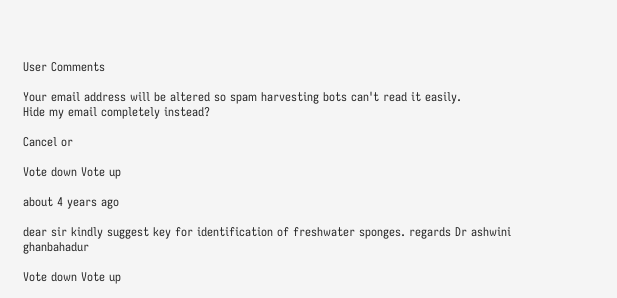User Comments

Your email address will be altered so spam harvesting bots can't read it easily.
Hide my email completely instead?

Cancel or

Vote down Vote up

about 4 years ago

dear sir kindly suggest key for identification of freshwater sponges. regards Dr ashwini ghanbahadur

Vote down Vote up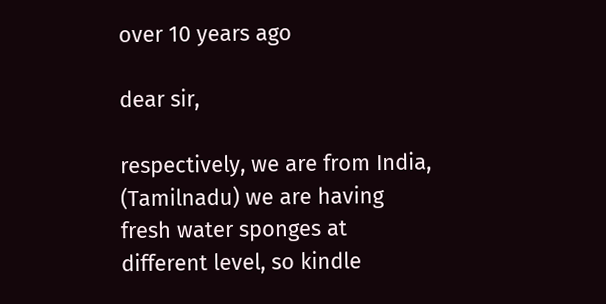over 10 years ago

dear sir,

respectively, we are from India, (Tamilnadu) we are having fresh water sponges at different level, so kindle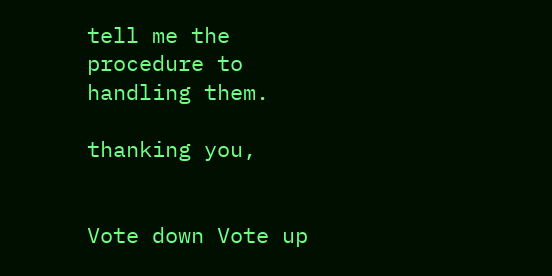tell me the procedure to handling them.

thanking you,


Vote down Vote up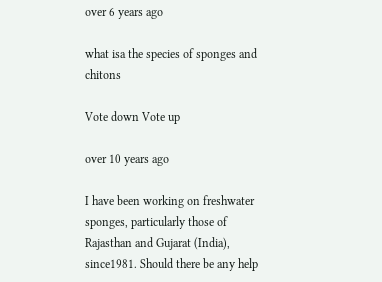over 6 years ago

what isa the species of sponges and chitons

Vote down Vote up

over 10 years ago

I have been working on freshwater sponges, particularly those of Rajasthan and Gujarat (India), since1981. Should there be any help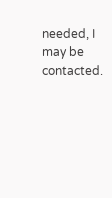needed, I may be contacted.